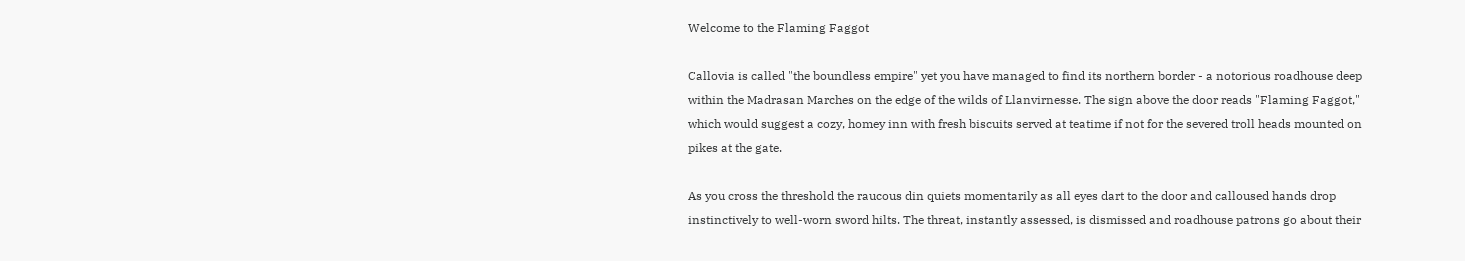Welcome to the Flaming Faggot

Callovia is called "the boundless empire" yet you have managed to find its northern border - a notorious roadhouse deep within the Madrasan Marches on the edge of the wilds of Llanvirnesse. The sign above the door reads "Flaming Faggot," which would suggest a cozy, homey inn with fresh biscuits served at teatime if not for the severed troll heads mounted on pikes at the gate.

As you cross the threshold the raucous din quiets momentarily as all eyes dart to the door and calloused hands drop instinctively to well-worn sword hilts. The threat, instantly assessed, is dismissed and roadhouse patrons go about their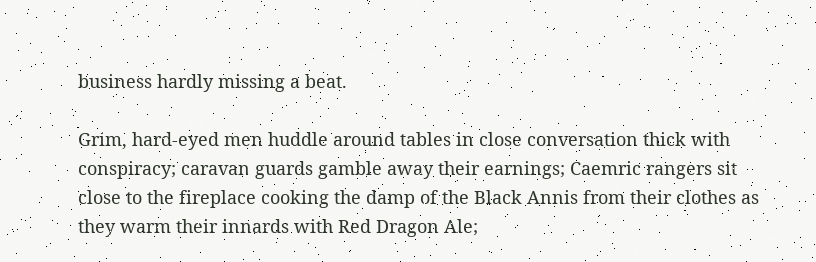business hardly missing a beat.

Grim, hard-eyed men huddle around tables in close conversation thick with conspiracy; caravan guards gamble away their earnings; Caemric rangers sit close to the fireplace cooking the damp of the Black Annis from their clothes as they warm their innards with Red Dragon Ale;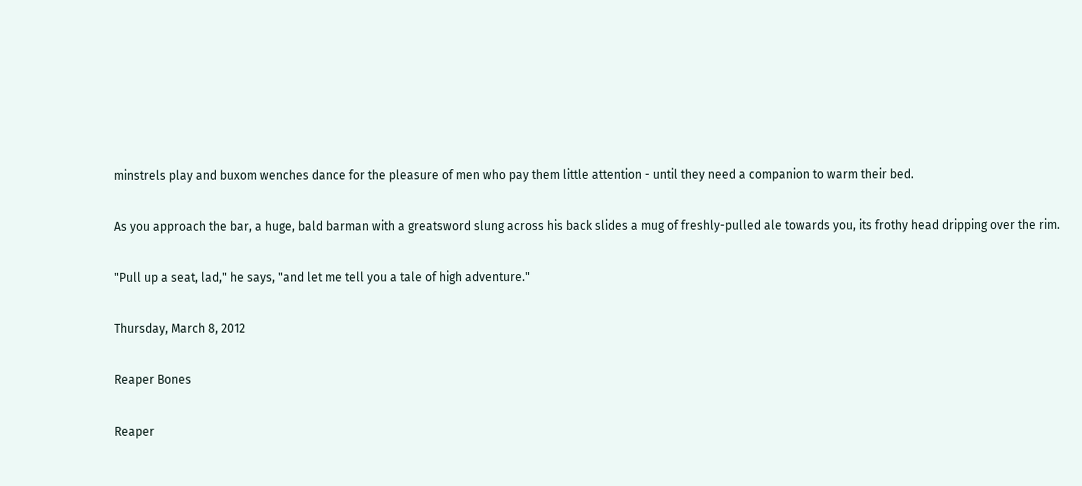minstrels play and buxom wenches dance for the pleasure of men who pay them little attention - until they need a companion to warm their bed.

As you approach the bar, a huge, bald barman with a greatsword slung across his back slides a mug of freshly-pulled ale towards you, its frothy head dripping over the rim.

"Pull up a seat, lad," he says, "and let me tell you a tale of high adventure."

Thursday, March 8, 2012

Reaper Bones

Reaper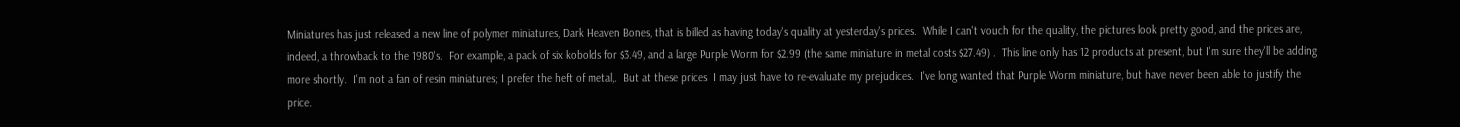Miniatures has just released a new line of polymer miniatures, Dark Heaven Bones, that is billed as having today's quality at yesterday's prices.  While I can't vouch for the quality, the pictures look pretty good, and the prices are, indeed, a throwback to the 1980's.  For example, a pack of six kobolds for $3.49, and a large Purple Worm for $2.99 (the same miniature in metal costs $27.49) .  This line only has 12 products at present, but I'm sure they'll be adding more shortly.  I'm not a fan of resin miniatures; I prefer the heft of metal,.  But at these prices  I may just have to re-evaluate my prejudices.  I've long wanted that Purple Worm miniature, but have never been able to justify the price.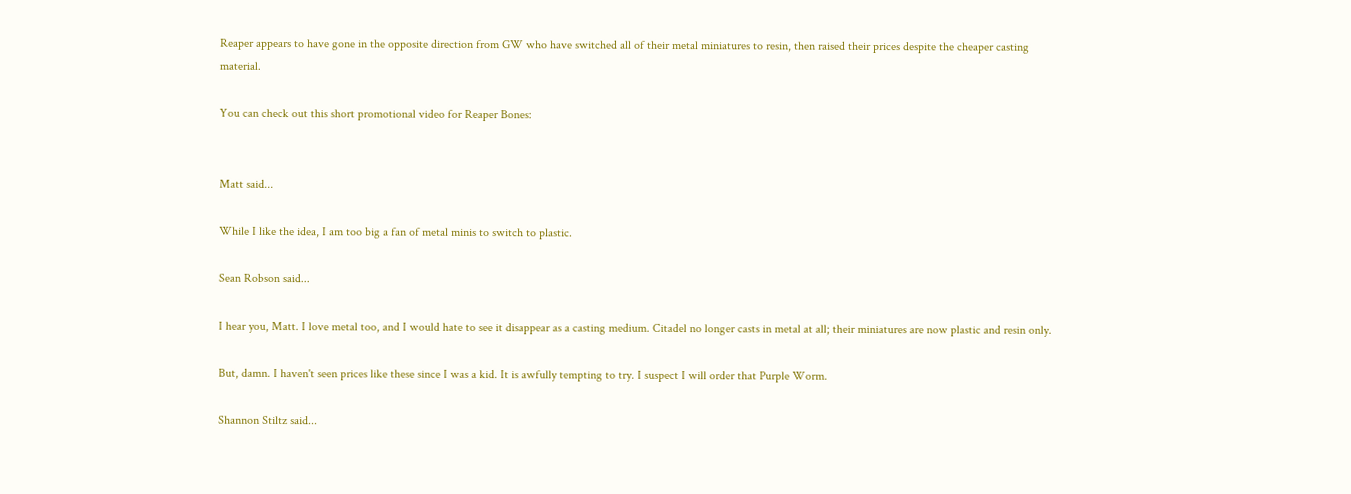Reaper appears to have gone in the opposite direction from GW who have switched all of their metal miniatures to resin, then raised their prices despite the cheaper casting material.

You can check out this short promotional video for Reaper Bones:


Matt said...

While I like the idea, I am too big a fan of metal minis to switch to plastic.

Sean Robson said...

I hear you, Matt. I love metal too, and I would hate to see it disappear as a casting medium. Citadel no longer casts in metal at all; their miniatures are now plastic and resin only.

But, damn. I haven't seen prices like these since I was a kid. It is awfully tempting to try. I suspect I will order that Purple Worm.

Shannon Stiltz said...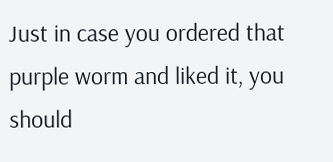Just in case you ordered that purple worm and liked it, you should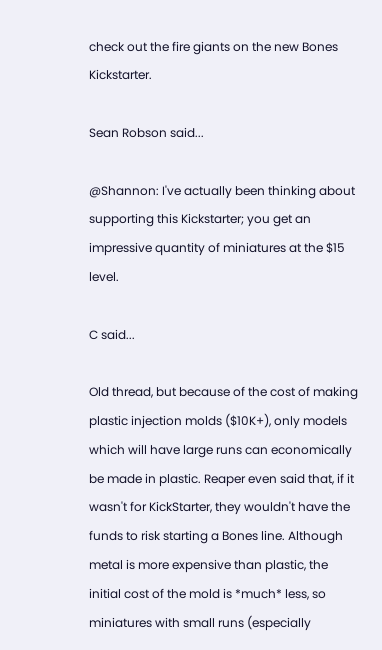check out the fire giants on the new Bones Kickstarter.

Sean Robson said...

@Shannon: I've actually been thinking about supporting this Kickstarter; you get an impressive quantity of miniatures at the $15 level.

C said...

Old thread, but because of the cost of making plastic injection molds ($10K+), only models which will have large runs can economically be made in plastic. Reaper even said that, if it wasn't for KickStarter, they wouldn't have the funds to risk starting a Bones line. Although metal is more expensive than plastic, the initial cost of the mold is *much* less, so miniatures with small runs (especially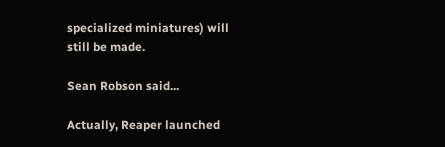specialized miniatures) will still be made.

Sean Robson said...

Actually, Reaper launched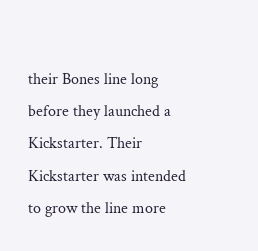their Bones line long before they launched a Kickstarter. Their Kickstarter was intended to grow the line more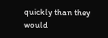quickly than they would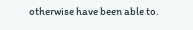otherwise have been able to.